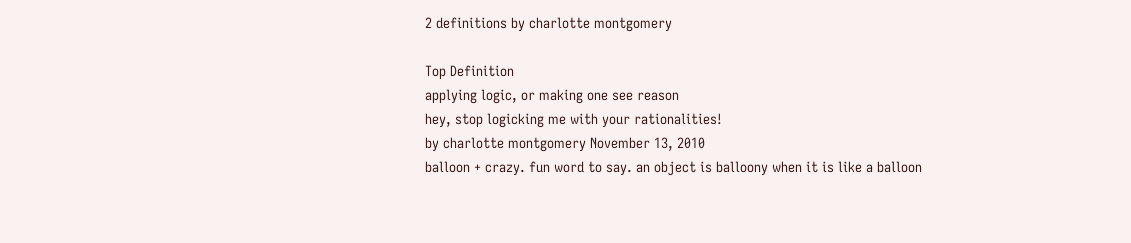2 definitions by charlotte montgomery

Top Definition
applying logic, or making one see reason
hey, stop logicking me with your rationalities!
by charlotte montgomery November 13, 2010
balloon + crazy. fun word to say. an object is balloony when it is like a balloon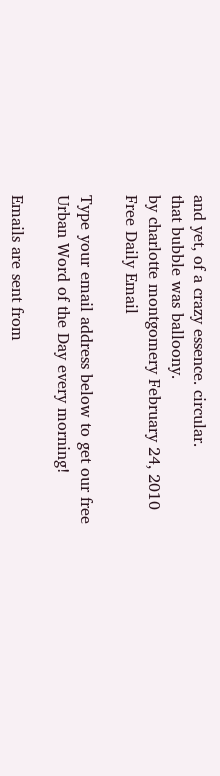and yet, of a crazy essence. circular.
that bubble was balloony.
by charlotte montgomery February 24, 2010
Free Daily Email

Type your email address below to get our free Urban Word of the Day every morning!

Emails are sent from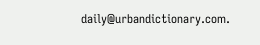daily@urbandictionary.com.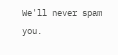We'll never spam you.